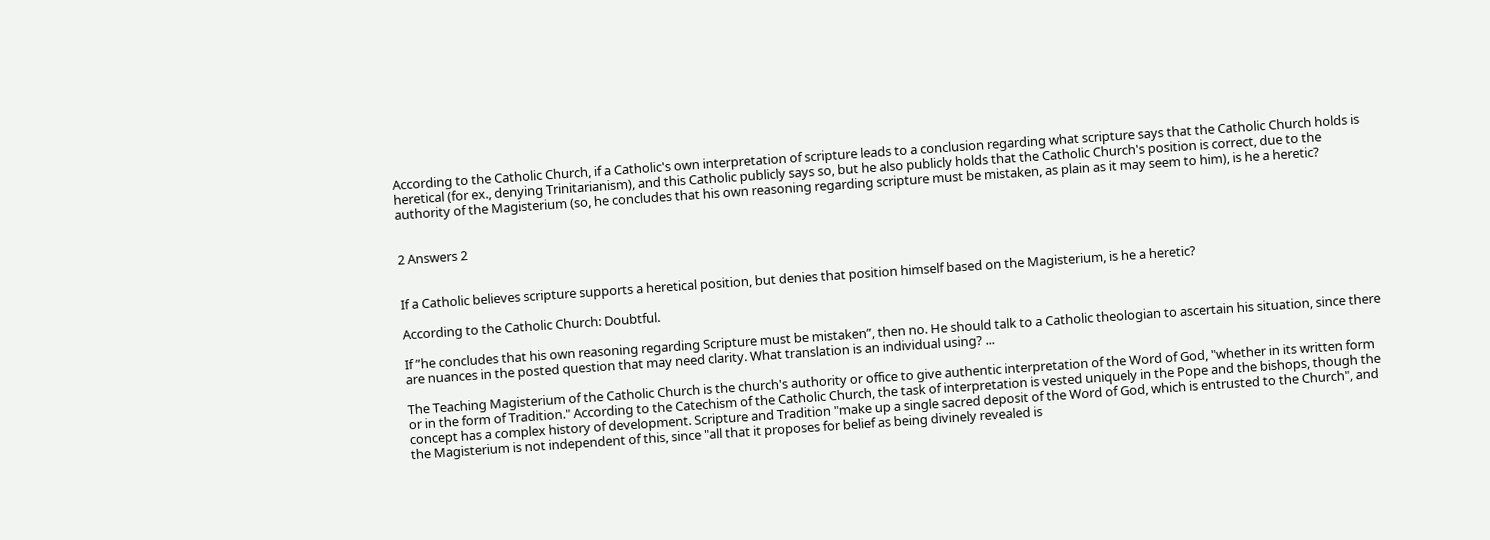According to the Catholic Church, if a Catholic's own interpretation of scripture leads to a conclusion regarding what scripture says that the Catholic Church holds is heretical (for ex., denying Trinitarianism), and this Catholic publicly says so, but he also publicly holds that the Catholic Church's position is correct, due to the authority of the Magisterium (so, he concludes that his own reasoning regarding scripture must be mistaken, as plain as it may seem to him), is he a heretic?


2 Answers 2


If a Catholic believes scripture supports a heretical position, but denies that position himself based on the Magisterium, is he a heretic?

According to the Catholic Church: Doubtful.

If ”he concludes that his own reasoning regarding Scripture must be mistaken”, then no. He should talk to a Catholic theologian to ascertain his situation, since there are nuances in the posted question that may need clarity. What translation is an individual using? ...

The Teaching Magisterium of the Catholic Church is the church's authority or office to give authentic interpretation of the Word of God, "whether in its written form or in the form of Tradition." According to the Catechism of the Catholic Church, the task of interpretation is vested uniquely in the Pope and the bishops, though the concept has a complex history of development. Scripture and Tradition "make up a single sacred deposit of the Word of God, which is entrusted to the Church", and the Magisterium is not independent of this, since "all that it proposes for belief as being divinely revealed is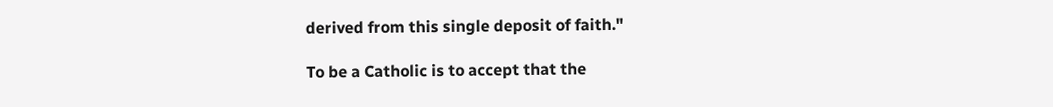derived from this single deposit of faith."

To be a Catholic is to accept that the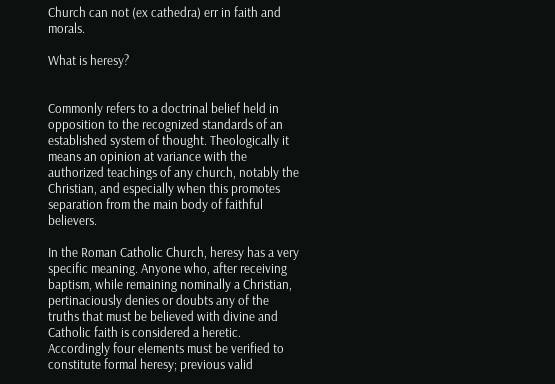Church can not (ex cathedra) err in faith and morals.

What is heresy?


Commonly refers to a doctrinal belief held in opposition to the recognized standards of an established system of thought. Theologically it means an opinion at variance with the authorized teachings of any church, notably the Christian, and especially when this promotes separation from the main body of faithful believers.

In the Roman Catholic Church, heresy has a very specific meaning. Anyone who, after receiving baptism, while remaining nominally a Christian, pertinaciously denies or doubts any of the truths that must be believed with divine and Catholic faith is considered a heretic. Accordingly four elements must be verified to constitute formal heresy; previous valid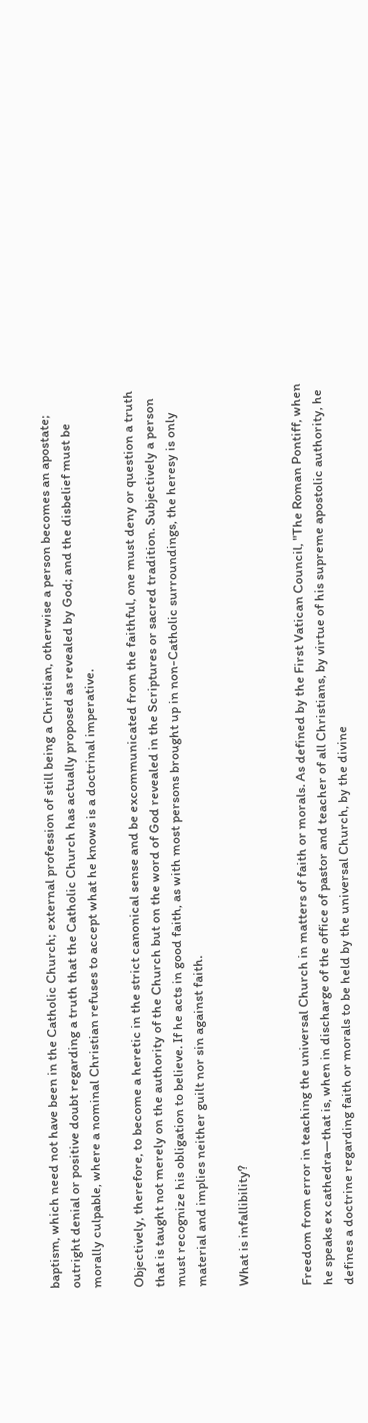baptism, which need not have been in the Catholic Church; external profession of still being a Christian, otherwise a person becomes an apostate; outright denial or positive doubt regarding a truth that the Catholic Church has actually proposed as revealed by God; and the disbelief must be morally culpable, where a nominal Christian refuses to accept what he knows is a doctrinal imperative.

Objectively, therefore, to become a heretic in the strict canonical sense and be excommunicated from the faithful, one must deny or question a truth that is taught not merely on the authority of the Church but on the word of God revealed in the Scriptures or sacred tradition. Subjectively a person must recognize his obligation to believe. If he acts in good faith, as with most persons brought up in non-Catholic surroundings, the heresy is only material and implies neither guilt nor sin against faith.

What is infallibility?


Freedom from error in teaching the universal Church in matters of faith or morals. As defined by the First Vatican Council, "The Roman Pontiff, when he speaks ex cathedra—that is, when in discharge of the office of pastor and teacher of all Christians, by virtue of his supreme apostolic authority, he defines a doctrine regarding faith or morals to be held by the universal Church, by the divine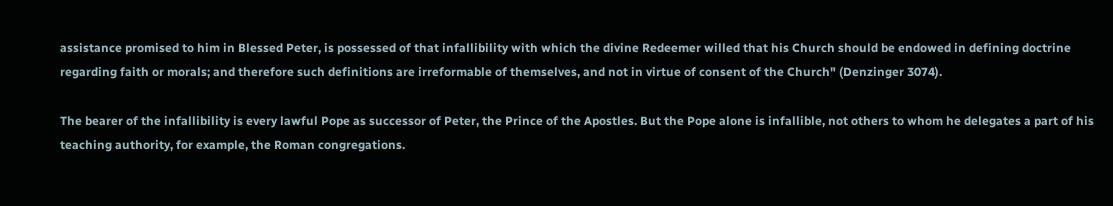assistance promised to him in Blessed Peter, is possessed of that infallibility with which the divine Redeemer willed that his Church should be endowed in defining doctrine regarding faith or morals; and therefore such definitions are irreformable of themselves, and not in virtue of consent of the Church" (Denzinger 3074).

The bearer of the infallibility is every lawful Pope as successor of Peter, the Prince of the Apostles. But the Pope alone is infallible, not others to whom he delegates a part of his teaching authority, for example, the Roman congregations.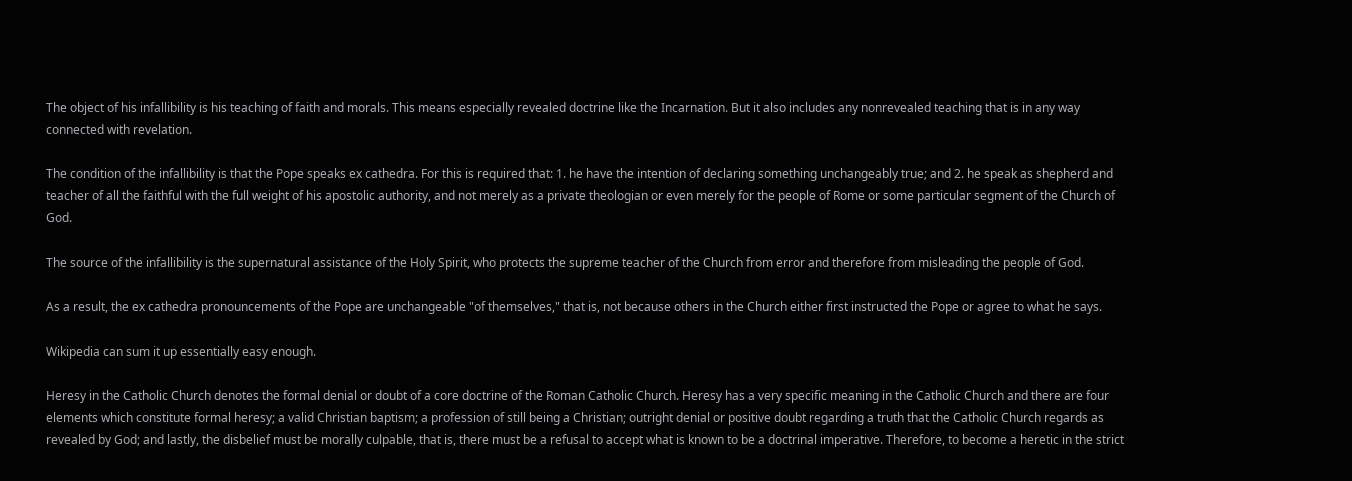The object of his infallibility is his teaching of faith and morals. This means especially revealed doctrine like the Incarnation. But it also includes any nonrevealed teaching that is in any way connected with revelation.

The condition of the infallibility is that the Pope speaks ex cathedra. For this is required that: 1. he have the intention of declaring something unchangeably true; and 2. he speak as shepherd and teacher of all the faithful with the full weight of his apostolic authority, and not merely as a private theologian or even merely for the people of Rome or some particular segment of the Church of God.

The source of the infallibility is the supernatural assistance of the Holy Spirit, who protects the supreme teacher of the Church from error and therefore from misleading the people of God.

As a result, the ex cathedra pronouncements of the Pope are unchangeable "of themselves," that is, not because others in the Church either first instructed the Pope or agree to what he says.

Wikipedia can sum it up essentially easy enough.

Heresy in the Catholic Church denotes the formal denial or doubt of a core doctrine of the Roman Catholic Church. Heresy has a very specific meaning in the Catholic Church and there are four elements which constitute formal heresy; a valid Christian baptism; a profession of still being a Christian; outright denial or positive doubt regarding a truth that the Catholic Church regards as revealed by God; and lastly, the disbelief must be morally culpable, that is, there must be a refusal to accept what is known to be a doctrinal imperative. Therefore, to become a heretic in the strict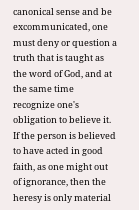canonical sense and be excommunicated, one must deny or question a truth that is taught as the word of God, and at the same time recognize one's obligation to believe it. If the person is believed to have acted in good faith, as one might out of ignorance, then the heresy is only material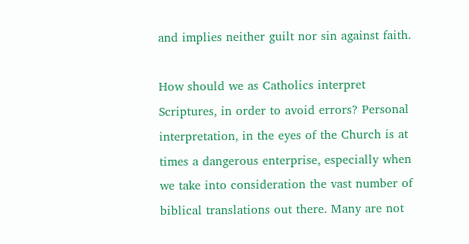and implies neither guilt nor sin against faith.

How should we as Catholics interpret Scriptures, in order to avoid errors? Personal interpretation, in the eyes of the Church is at times a dangerous enterprise, especially when we take into consideration the vast number of biblical translations out there. Many are not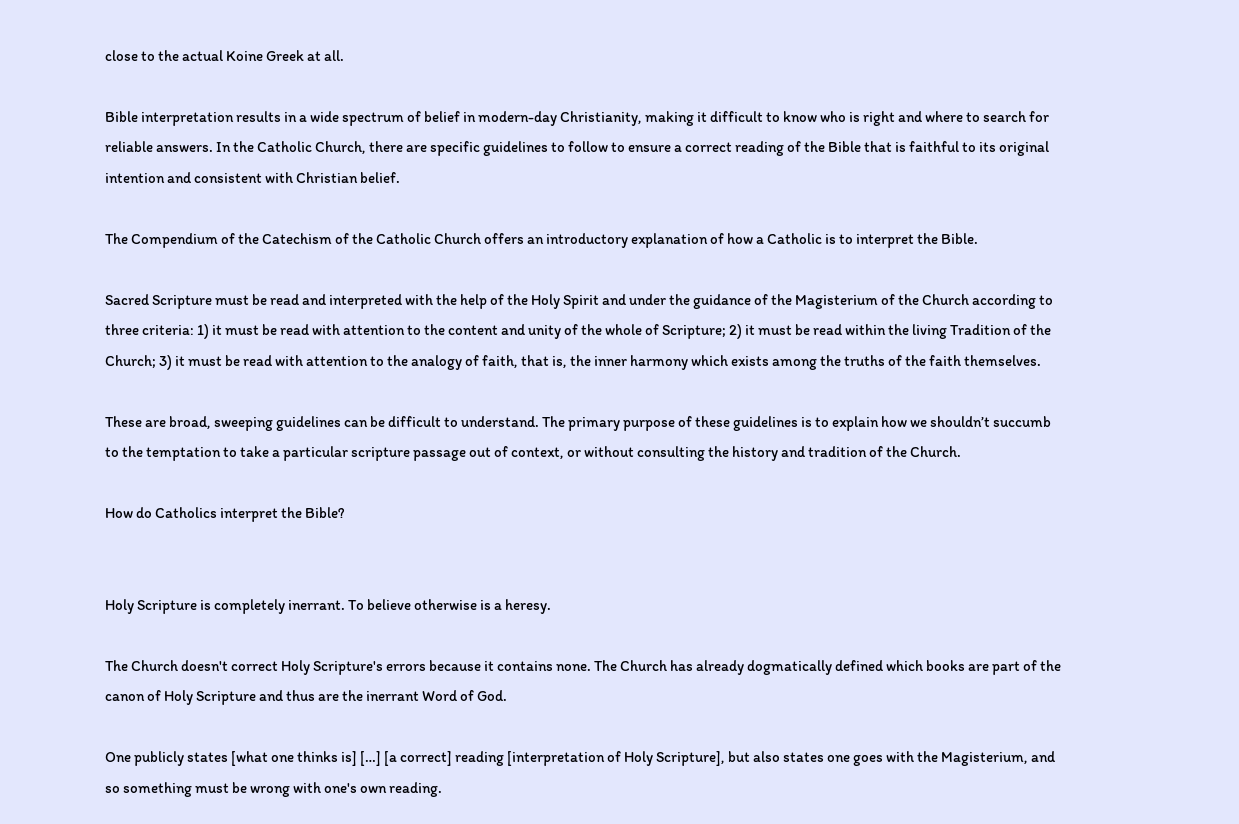close to the actual Koine Greek at all.

Bible interpretation results in a wide spectrum of belief in modern-day Christianity, making it difficult to know who is right and where to search for reliable answers. In the Catholic Church, there are specific guidelines to follow to ensure a correct reading of the Bible that is faithful to its original intention and consistent with Christian belief.

The Compendium of the Catechism of the Catholic Church offers an introductory explanation of how a Catholic is to interpret the Bible.

Sacred Scripture must be read and interpreted with the help of the Holy Spirit and under the guidance of the Magisterium of the Church according to three criteria: 1) it must be read with attention to the content and unity of the whole of Scripture; 2) it must be read within the living Tradition of the Church; 3) it must be read with attention to the analogy of faith, that is, the inner harmony which exists among the truths of the faith themselves.

These are broad, sweeping guidelines can be difficult to understand. The primary purpose of these guidelines is to explain how we shouldn’t succumb to the temptation to take a particular scripture passage out of context, or without consulting the history and tradition of the Church.

How do Catholics interpret the Bible?


Holy Scripture is completely inerrant. To believe otherwise is a heresy.

The Church doesn't correct Holy Scripture's errors because it contains none. The Church has already dogmatically defined which books are part of the canon of Holy Scripture and thus are the inerrant Word of God.

One publicly states [what one thinks is] […] [a correct] reading [interpretation of Holy Scripture], but also states one goes with the Magisterium, and so something must be wrong with one's own reading.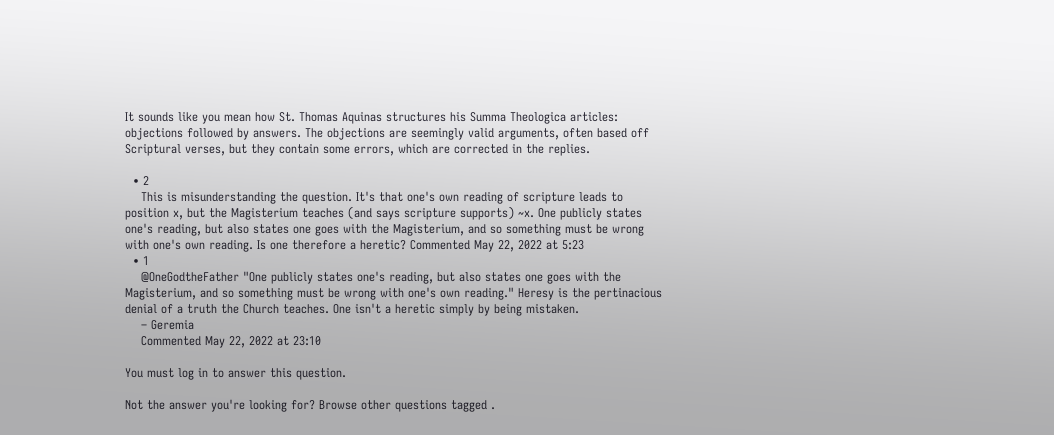It sounds like you mean how St. Thomas Aquinas structures his Summa Theologica articles: objections followed by answers. The objections are seemingly valid arguments, often based off Scriptural verses, but they contain some errors, which are corrected in the replies.

  • 2
    This is misunderstanding the question. It's that one's own reading of scripture leads to position x, but the Magisterium teaches (and says scripture supports) ~x. One publicly states one's reading, but also states one goes with the Magisterium, and so something must be wrong with one's own reading. Is one therefore a heretic? Commented May 22, 2022 at 5:23
  • 1
    @OneGodtheFather "One publicly states one's reading, but also states one goes with the Magisterium, and so something must be wrong with one's own reading." Heresy is the pertinacious denial of a truth the Church teaches. One isn't a heretic simply by being mistaken.
    – Geremia
    Commented May 22, 2022 at 23:10

You must log in to answer this question.

Not the answer you're looking for? Browse other questions tagged .